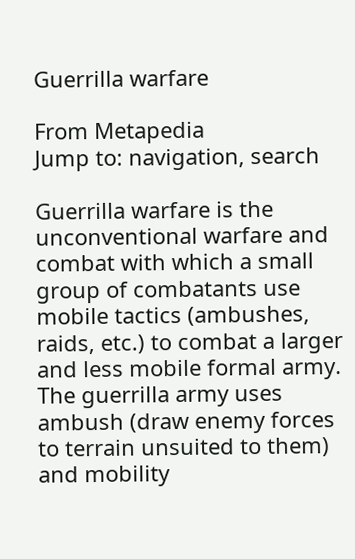Guerrilla warfare

From Metapedia
Jump to: navigation, search

Guerrilla warfare is the unconventional warfare and combat with which a small group of combatants use mobile tactics (ambushes, raids, etc.) to combat a larger and less mobile formal army. The guerrilla army uses ambush (draw enemy forces to terrain unsuited to them) and mobility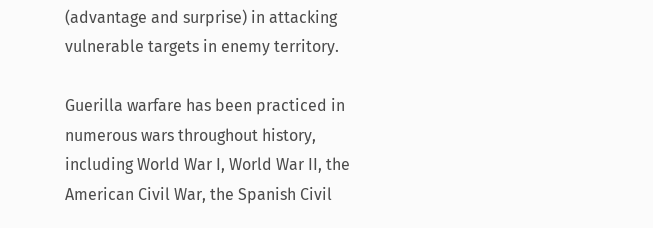(advantage and surprise) in attacking vulnerable targets in enemy territory.

Guerilla warfare has been practiced in numerous wars throughout history, including World War I, World War II, the American Civil War, the Spanish Civil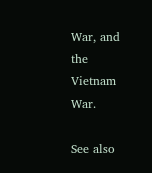War, and the Vietnam War.

See also